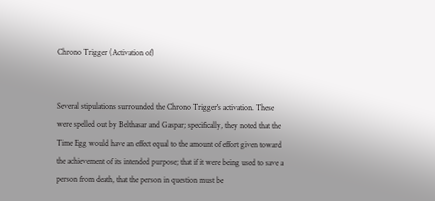Chrono Trigger (Activation of)


Several stipulations surrounded the Chrono Trigger's activation. These were spelled out by Belthasar and Gaspar; specifically, they noted that the Time Egg would have an effect equal to the amount of effort given toward the achievement of its intended purpose; that if it were being used to save a person from death, that the person in question must be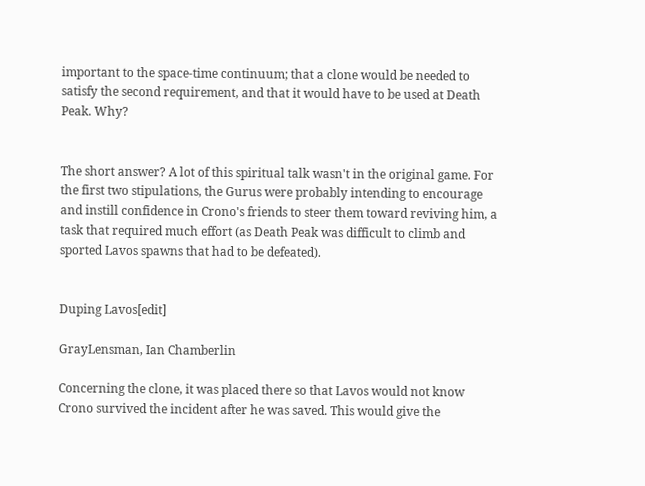important to the space-time continuum; that a clone would be needed to satisfy the second requirement, and that it would have to be used at Death Peak. Why?


The short answer? A lot of this spiritual talk wasn't in the original game. For the first two stipulations, the Gurus were probably intending to encourage and instill confidence in Crono's friends to steer them toward reviving him, a task that required much effort (as Death Peak was difficult to climb and sported Lavos spawns that had to be defeated).


Duping Lavos[edit]

GrayLensman, Ian Chamberlin

Concerning the clone, it was placed there so that Lavos would not know Crono survived the incident after he was saved. This would give the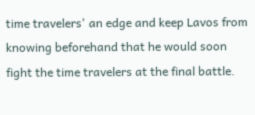time travelers' an edge and keep Lavos from knowing beforehand that he would soon fight the time travelers at the final battle.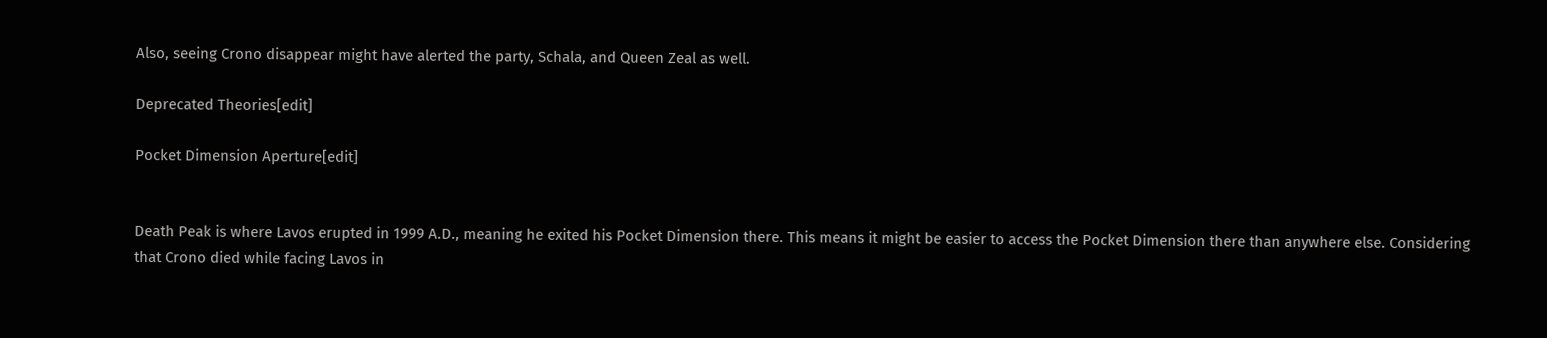Also, seeing Crono disappear might have alerted the party, Schala, and Queen Zeal as well.

Deprecated Theories[edit]

Pocket Dimension Aperture[edit]


Death Peak is where Lavos erupted in 1999 A.D., meaning he exited his Pocket Dimension there. This means it might be easier to access the Pocket Dimension there than anywhere else. Considering that Crono died while facing Lavos in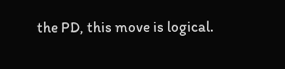the PD, this move is logical.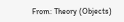From: Theory (Objects)